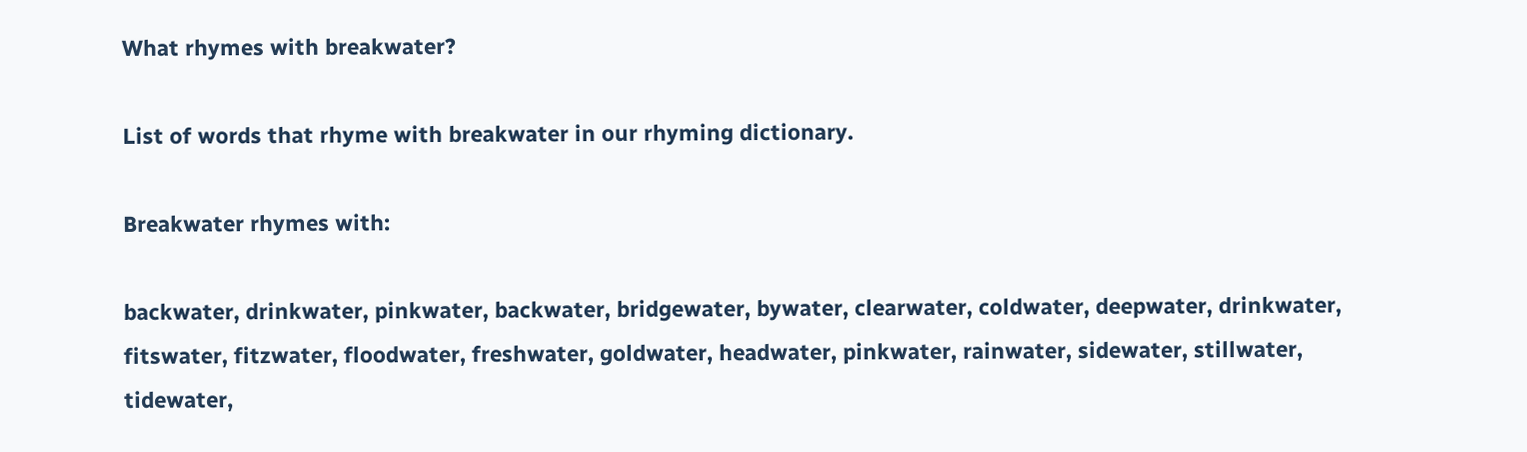What rhymes with breakwater?

List of words that rhyme with breakwater in our rhyming dictionary.

Breakwater rhymes with:

backwater, drinkwater, pinkwater, backwater, bridgewater, bywater, clearwater, coldwater, deepwater, drinkwater, fitswater, fitzwater, floodwater, freshwater, goldwater, headwater, pinkwater, rainwater, sidewater, stillwater, tidewater,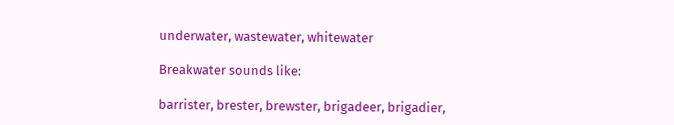underwater, wastewater, whitewater

Breakwater sounds like:

barrister, brester, brewster, brigadeer, brigadier,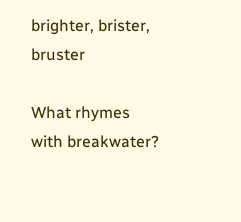brighter, brister, bruster

What rhymes with breakwater?